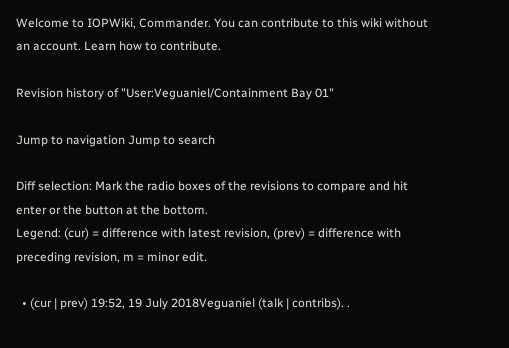Welcome to IOPWiki, Commander. You can contribute to this wiki without an account. Learn how to contribute.

Revision history of "User:Veguaniel/Containment Bay 01"

Jump to navigation Jump to search

Diff selection: Mark the radio boxes of the revisions to compare and hit enter or the button at the bottom.
Legend: (cur) = difference with latest revision, (prev) = difference with preceding revision, m = minor edit.

  • (cur | prev) 19:52, 19 July 2018Veguaniel (talk | contribs). .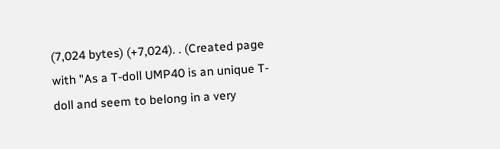(7,024 bytes) (+7,024). . (Created page with "As a T-doll UMP40 is an unique T-doll and seem to belong in a very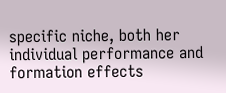specific niche, both her individual performance and formation effects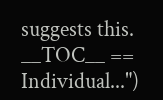suggests this. __TOC__ == Individual...")